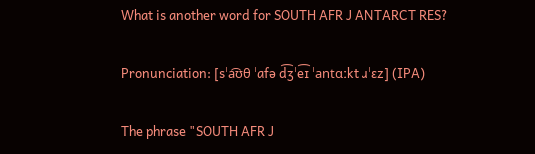What is another word for SOUTH AFR J ANTARCT RES?

Pronunciation: [sˈa͡ʊθ ˈafə d͡ʒˈe͡ɪ ˈantɑːkt ɹˈɛz] (IPA)

The phrase "SOUTH AFR J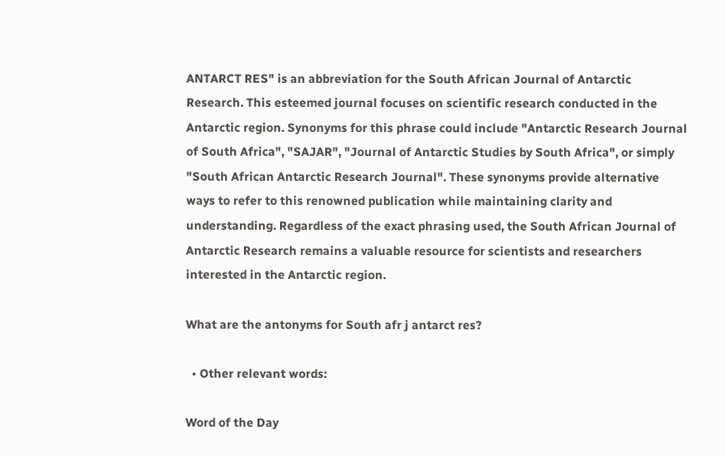ANTARCT RES" is an abbreviation for the South African Journal of Antarctic Research. This esteemed journal focuses on scientific research conducted in the Antarctic region. Synonyms for this phrase could include "Antarctic Research Journal of South Africa", "SAJAR", "Journal of Antarctic Studies by South Africa", or simply "South African Antarctic Research Journal". These synonyms provide alternative ways to refer to this renowned publication while maintaining clarity and understanding. Regardless of the exact phrasing used, the South African Journal of Antarctic Research remains a valuable resource for scientists and researchers interested in the Antarctic region.

What are the antonyms for South afr j antarct res?

  • Other relevant words:

Word of the Day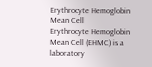Erythrocyte Hemoglobin Mean Cell
Erythrocyte Hemoglobin Mean Cell (EHMC) is a laboratory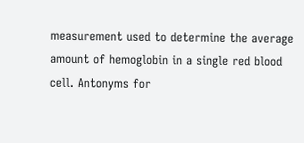measurement used to determine the average amount of hemoglobin in a single red blood cell. Antonyms for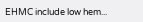EHMC include low hem...